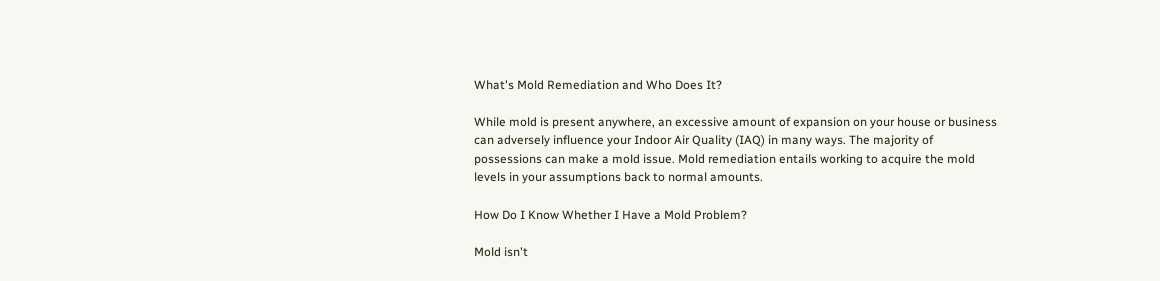What's Mold Remediation and Who Does It?

While mold is present anywhere, an excessive amount of expansion on your house or business can adversely influence your Indoor Air Quality (IAQ) in many ways. The majority of possessions can make a mold issue. Mold remediation entails working to acquire the mold levels in your assumptions back to normal amounts.

How Do I Know Whether I Have a Mold Problem?

Mold isn't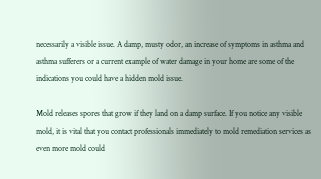necessarily a visible issue. A damp, musty odor, an increase of symptoms in asthma and asthma sufferers or a current example of water damage in your home are some of the indications you could have a hidden mold issue.

Mold releases spores that grow if they land on a damp surface. If you notice any visible mold, it is vital that you contact professionals immediately to mold remediation services as even more mold could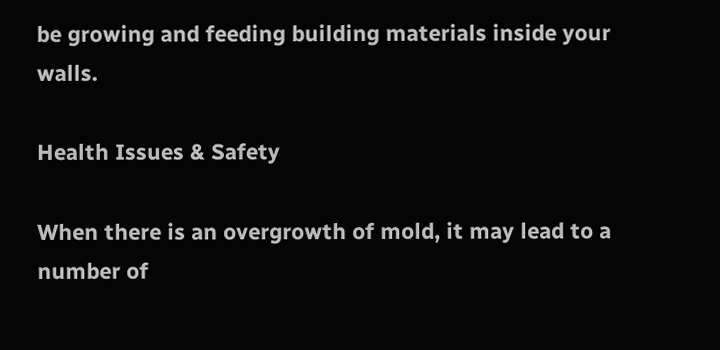be growing and feeding building materials inside your walls.

Health Issues & Safety

When there is an overgrowth of mold, it may lead to a number of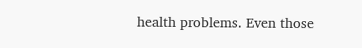health problems. Even those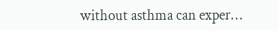without asthma can exper…